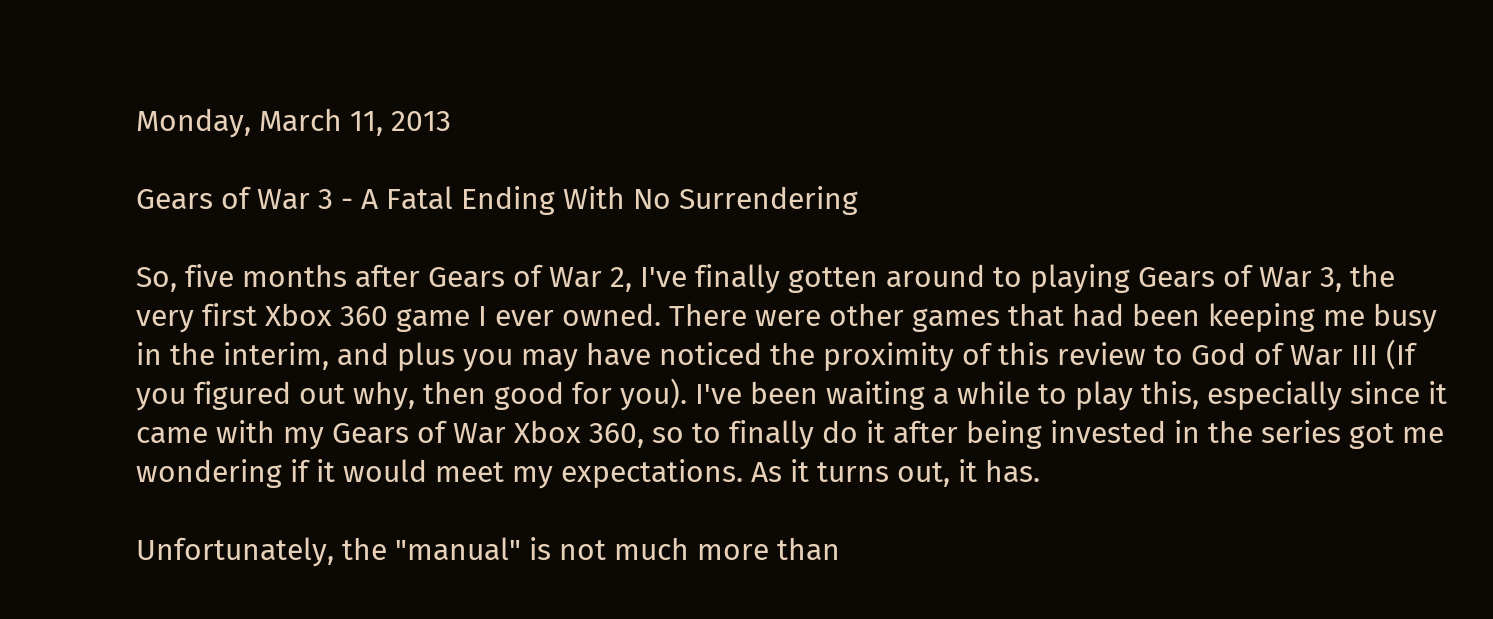Monday, March 11, 2013

Gears of War 3 - A Fatal Ending With No Surrendering

So, five months after Gears of War 2, I've finally gotten around to playing Gears of War 3, the very first Xbox 360 game I ever owned. There were other games that had been keeping me busy in the interim, and plus you may have noticed the proximity of this review to God of War III (If you figured out why, then good for you). I've been waiting a while to play this, especially since it came with my Gears of War Xbox 360, so to finally do it after being invested in the series got me wondering if it would meet my expectations. As it turns out, it has.

Unfortunately, the "manual" is not much more than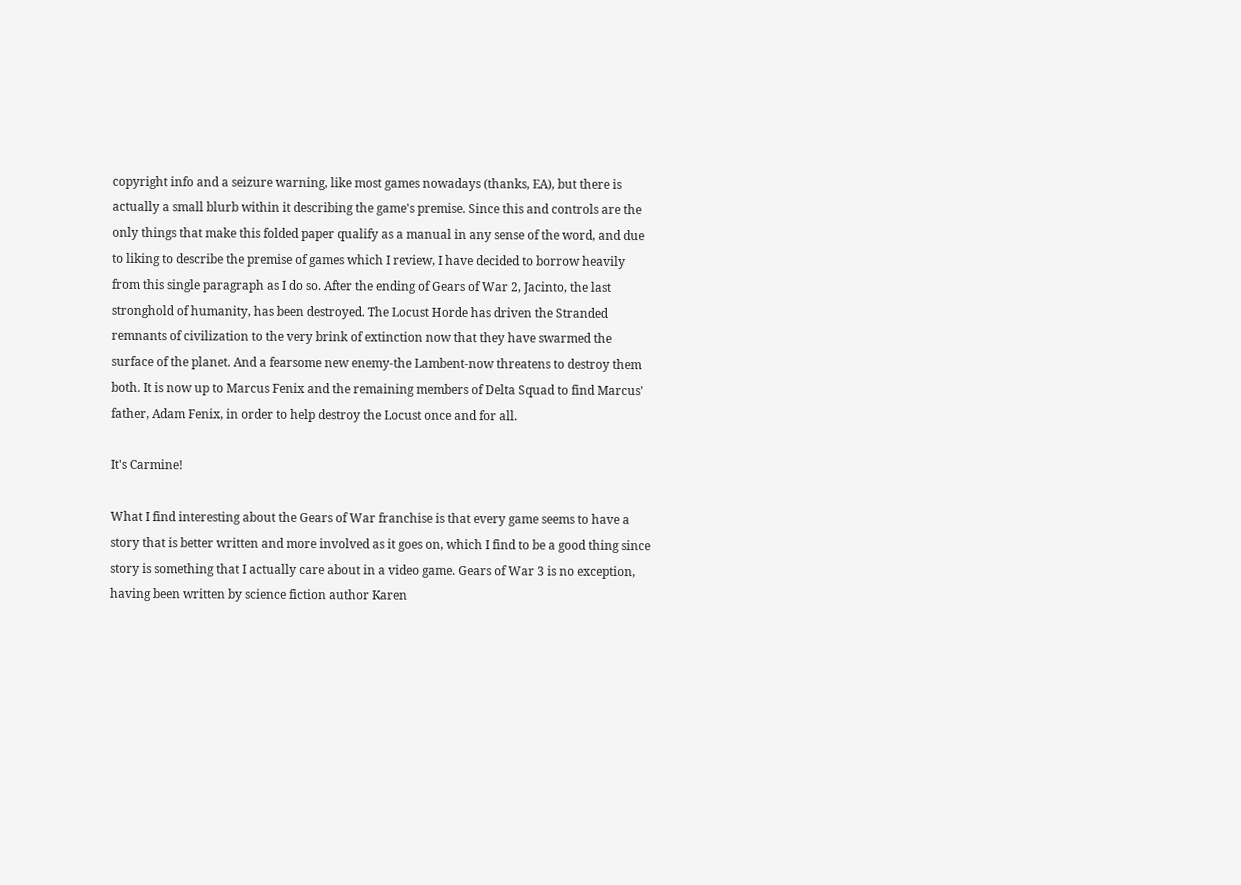copyright info and a seizure warning, like most games nowadays (thanks, EA), but there is actually a small blurb within it describing the game's premise. Since this and controls are the only things that make this folded paper qualify as a manual in any sense of the word, and due to liking to describe the premise of games which I review, I have decided to borrow heavily from this single paragraph as I do so. After the ending of Gears of War 2, Jacinto, the last stronghold of humanity, has been destroyed. The Locust Horde has driven the Stranded remnants of civilization to the very brink of extinction now that they have swarmed the surface of the planet. And a fearsome new enemy-the Lambent-now threatens to destroy them both. It is now up to Marcus Fenix and the remaining members of Delta Squad to find Marcus' father, Adam Fenix, in order to help destroy the Locust once and for all.

It's Carmine!

What I find interesting about the Gears of War franchise is that every game seems to have a story that is better written and more involved as it goes on, which I find to be a good thing since story is something that I actually care about in a video game. Gears of War 3 is no exception, having been written by science fiction author Karen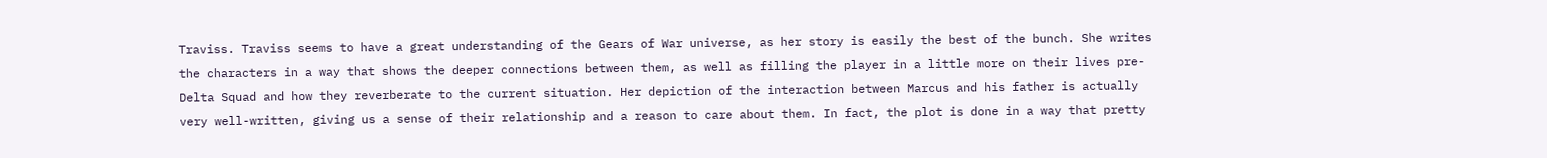Traviss. Traviss seems to have a great understanding of the Gears of War universe, as her story is easily the best of the bunch. She writes the characters in a way that shows the deeper connections between them, as well as filling the player in a little more on their lives pre-Delta Squad and how they reverberate to the current situation. Her depiction of the interaction between Marcus and his father is actually very well-written, giving us a sense of their relationship and a reason to care about them. In fact, the plot is done in a way that pretty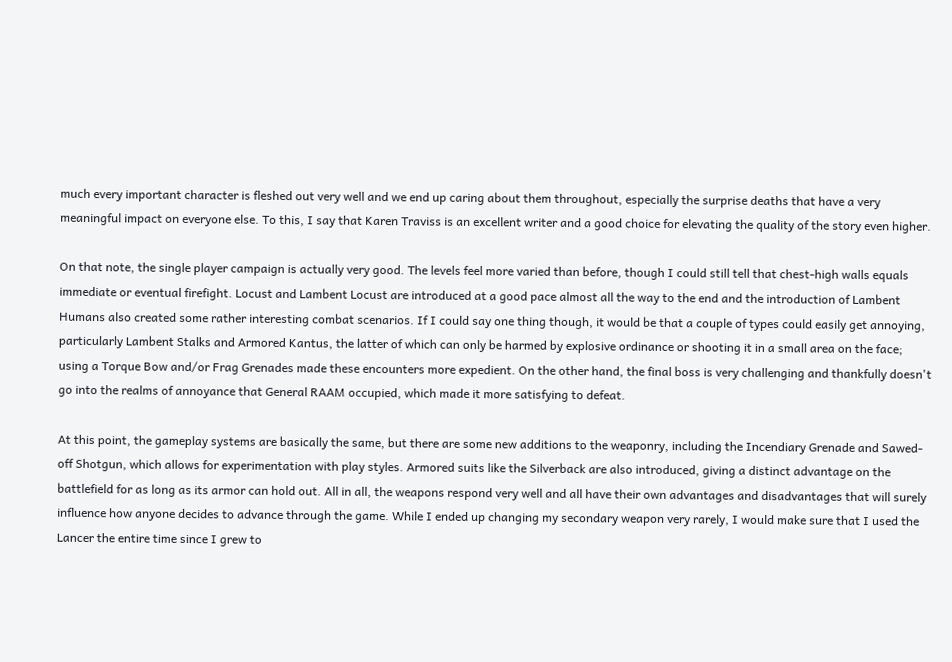much every important character is fleshed out very well and we end up caring about them throughout, especially the surprise deaths that have a very meaningful impact on everyone else. To this, I say that Karen Traviss is an excellent writer and a good choice for elevating the quality of the story even higher.

On that note, the single player campaign is actually very good. The levels feel more varied than before, though I could still tell that chest-high walls equals immediate or eventual firefight. Locust and Lambent Locust are introduced at a good pace almost all the way to the end and the introduction of Lambent Humans also created some rather interesting combat scenarios. If I could say one thing though, it would be that a couple of types could easily get annoying, particularly Lambent Stalks and Armored Kantus, the latter of which can only be harmed by explosive ordinance or shooting it in a small area on the face; using a Torque Bow and/or Frag Grenades made these encounters more expedient. On the other hand, the final boss is very challenging and thankfully doesn't go into the realms of annoyance that General RAAM occupied, which made it more satisfying to defeat.

At this point, the gameplay systems are basically the same, but there are some new additions to the weaponry, including the Incendiary Grenade and Sawed-off Shotgun, which allows for experimentation with play styles. Armored suits like the Silverback are also introduced, giving a distinct advantage on the battlefield for as long as its armor can hold out. All in all, the weapons respond very well and all have their own advantages and disadvantages that will surely influence how anyone decides to advance through the game. While I ended up changing my secondary weapon very rarely, I would make sure that I used the Lancer the entire time since I grew to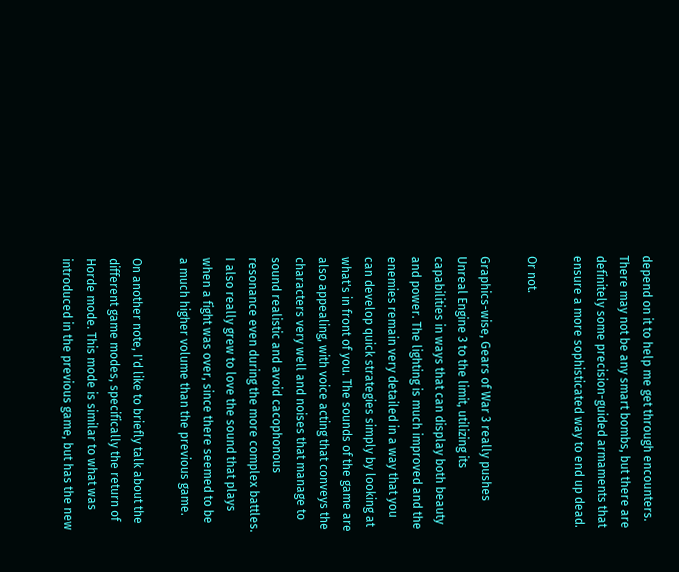depend on it to help me get through encounters. There may not be any smart bombs, but there are definitely some precision-guided armaments that ensure a more sophisticated way to end up dead.

Or not.

Graphics-wise, Gears of War 3 really pushes Unreal Engine 3 to the limit, utilizing its capabilities in ways that can display both beauty and power. The lighting is much improved and the enemies remain very detailed in a way that you can develop quick strategies simply by looking at what's in front of you. The sounds of the game are also appealing, with voice acting that conveys the characters very well and noises that manage to sound realistic and avoid cacophonous resonance even during the more complex battles. I also really grew to love the sound that plays when a fight was over, since there seemed to be a much higher volume than the previous game.

On another note, I'd like to briefly talk about the different game modes, specifically the return of Horde mode. This mode is similar to what was introduced in the previous game, but has the new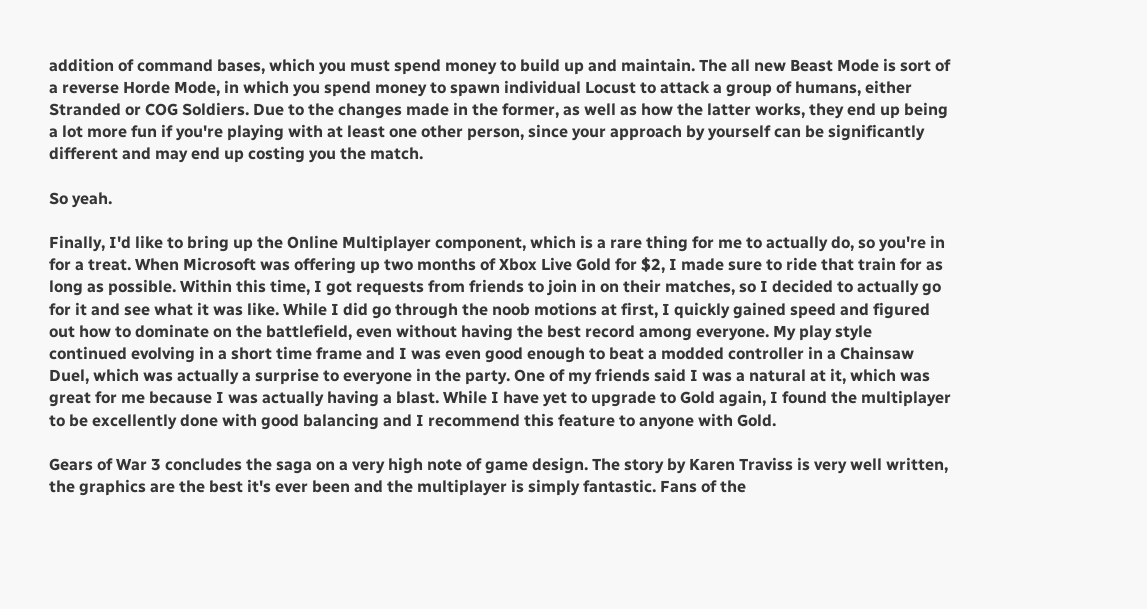addition of command bases, which you must spend money to build up and maintain. The all new Beast Mode is sort of a reverse Horde Mode, in which you spend money to spawn individual Locust to attack a group of humans, either Stranded or COG Soldiers. Due to the changes made in the former, as well as how the latter works, they end up being a lot more fun if you're playing with at least one other person, since your approach by yourself can be significantly different and may end up costing you the match.

So yeah.

Finally, I'd like to bring up the Online Multiplayer component, which is a rare thing for me to actually do, so you're in for a treat. When Microsoft was offering up two months of Xbox Live Gold for $2, I made sure to ride that train for as long as possible. Within this time, I got requests from friends to join in on their matches, so I decided to actually go for it and see what it was like. While I did go through the noob motions at first, I quickly gained speed and figured out how to dominate on the battlefield, even without having the best record among everyone. My play style continued evolving in a short time frame and I was even good enough to beat a modded controller in a Chainsaw Duel, which was actually a surprise to everyone in the party. One of my friends said I was a natural at it, which was great for me because I was actually having a blast. While I have yet to upgrade to Gold again, I found the multiplayer to be excellently done with good balancing and I recommend this feature to anyone with Gold.

Gears of War 3 concludes the saga on a very high note of game design. The story by Karen Traviss is very well written, the graphics are the best it's ever been and the multiplayer is simply fantastic. Fans of the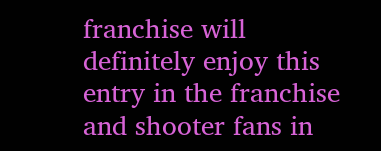franchise will definitely enjoy this entry in the franchise and shooter fans in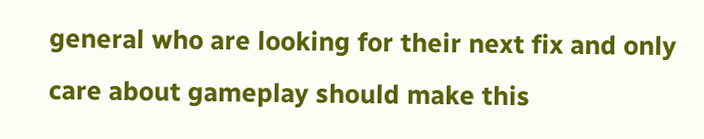general who are looking for their next fix and only care about gameplay should make this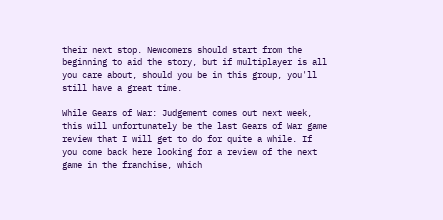their next stop. Newcomers should start from the beginning to aid the story, but if multiplayer is all you care about, should you be in this group, you'll still have a great time.

While Gears of War: Judgement comes out next week, this will unfortunately be the last Gears of War game review that I will get to do for quite a while. If you come back here looking for a review of the next game in the franchise, which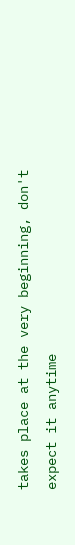takes place at the very beginning, don't expect it anytime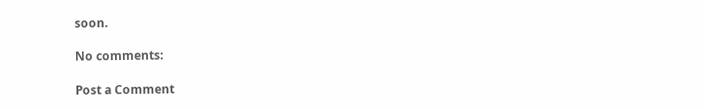soon.

No comments:

Post a Comment